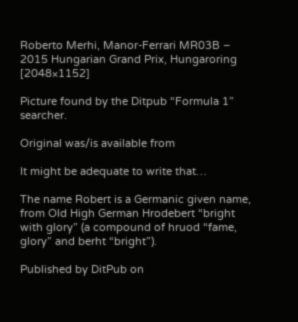Roberto Merhi, Manor-Ferrari MR03B – 2015 Hungarian Grand Prix, Hungaroring [2048×1152]

Picture found by the Ditpub “Formula 1” searcher.

Original was/is available from

It might be adequate to write that…

The name Robert is a Germanic given name, from Old High German Hrodebert “bright with glory” (a compound of hruod “fame, glory” and berht “bright”).

Published by DitPub on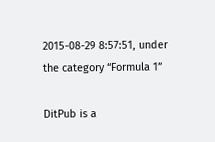2015-08-29 8:57:51, under the category “Formula 1”

DitPub is a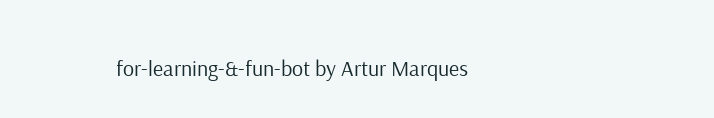for-learning-&-fun-bot by Artur Marques